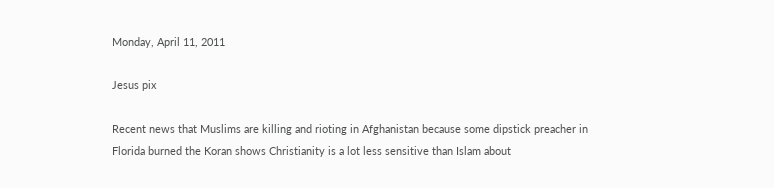Monday, April 11, 2011

Jesus pix

Recent news that Muslims are killing and rioting in Afghanistan because some dipstick preacher in Florida burned the Koran shows Christianity is a lot less sensitive than Islam about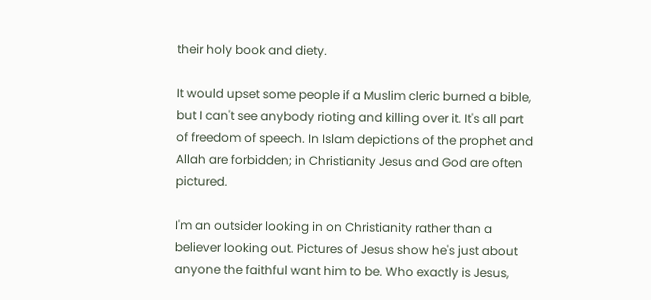their holy book and diety.

It would upset some people if a Muslim cleric burned a bible, but I can't see anybody rioting and killing over it. It's all part of freedom of speech. In Islam depictions of the prophet and Allah are forbidden; in Christianity Jesus and God are often pictured.

I'm an outsider looking in on Christianity rather than a believer looking out. Pictures of Jesus show he's just about anyone the faithful want him to be. Who exactly is Jesus,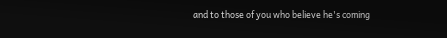and to those of you who believe he's coming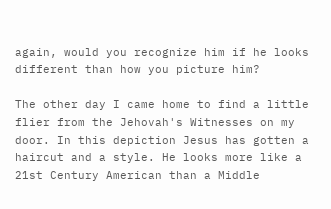again, would you recognize him if he looks different than how you picture him?

The other day I came home to find a little flier from the Jehovah's Witnesses on my door. In this depiction Jesus has gotten a haircut and a style. He looks more like a 21st Century American than a Middle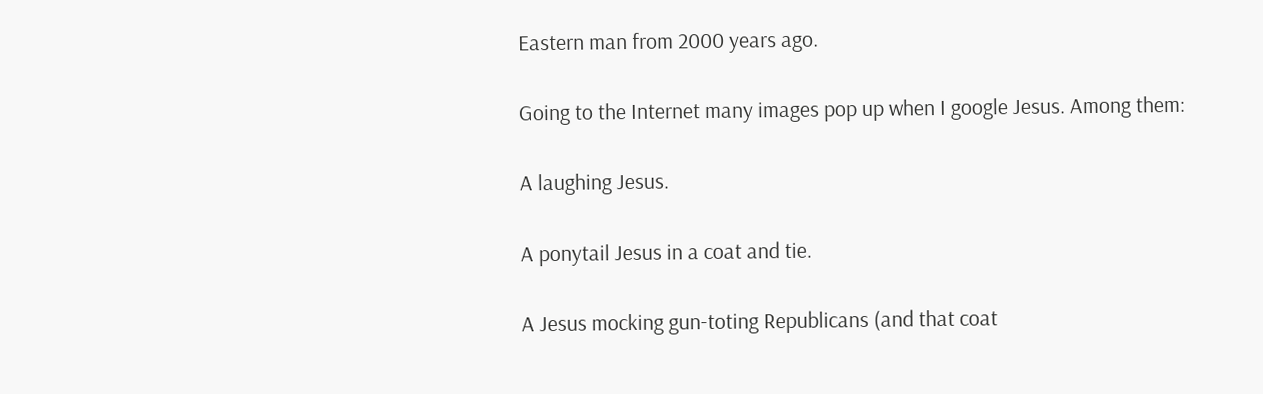Eastern man from 2000 years ago.

Going to the Internet many images pop up when I google Jesus. Among them:

A laughing Jesus.

A ponytail Jesus in a coat and tie.

A Jesus mocking gun-toting Republicans (and that coat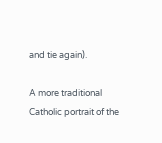and tie again).

A more traditional Catholic portrait of the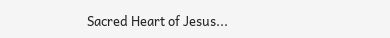Sacred Heart of Jesus...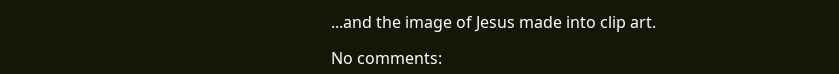...and the image of Jesus made into clip art.

No comments: